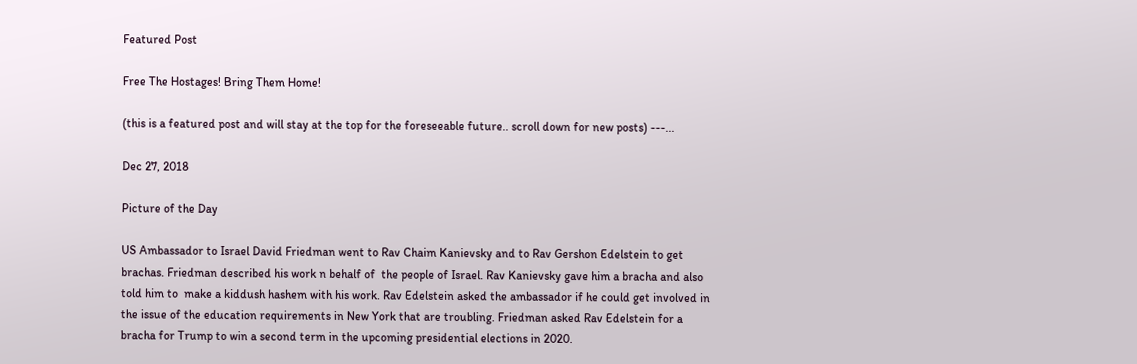Featured Post

Free The Hostages! Bring Them Home!

(this is a featured post and will stay at the top for the foreseeable future.. scroll down for new posts) ---...

Dec 27, 2018

Picture of the Day

US Ambassador to Israel David Friedman went to Rav Chaim Kanievsky and to Rav Gershon Edelstein to get brachas. Friedman described his work n behalf of  the people of Israel. Rav Kanievsky gave him a bracha and also told him to  make a kiddush hashem with his work. Rav Edelstein asked the ambassador if he could get involved in the issue of the education requirements in New York that are troubling. Friedman asked Rav Edelstein for a bracha for Trump to win a second term in the upcoming presidential elections in 2020.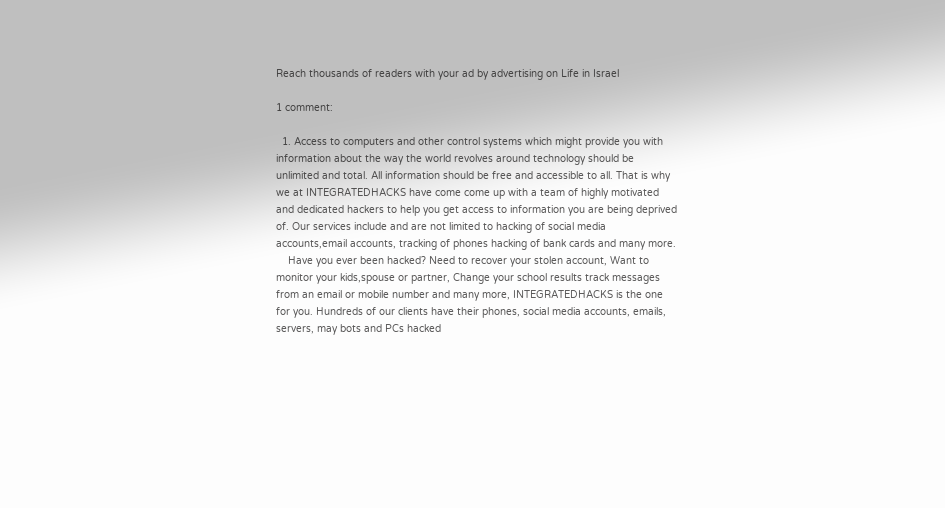Reach thousands of readers with your ad by advertising on Life in Israel

1 comment:

  1. Access to computers and other control systems which might provide you with information about the way the world revolves around technology should be unlimited and total. All information should be free and accessible to all. That is why we at INTEGRATEDHACKS have come come up with a team of highly motivated and dedicated hackers to help you get access to information you are being deprived of. Our services include and are not limited to hacking of social media accounts,email accounts, tracking of phones hacking of bank cards and many more.
    Have you ever been hacked? Need to recover your stolen account, Want to monitor your kids,spouse or partner, Change your school results track messages from an email or mobile number and many more, INTEGRATEDHACKS is the one for you. Hundreds of our clients have their phones, social media accounts, emails, servers, may bots and PCs hacked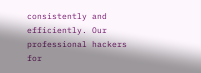consistently and efficiently. Our professional hackers for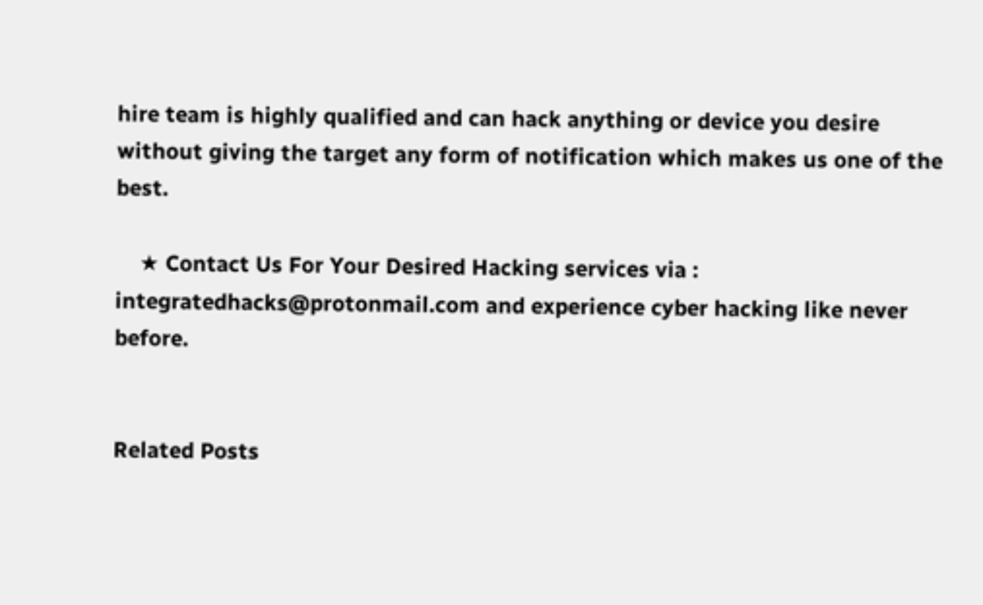hire team is highly qualified and can hack anything or device you desire without giving the target any form of notification which makes us one of the best.

    ★ Contact Us For Your Desired Hacking services via : integratedhacks@protonmail.com and experience cyber hacking like never before.


Related Posts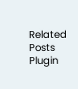Related Posts Plugin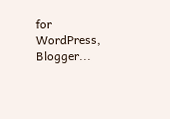for WordPress, Blogger...